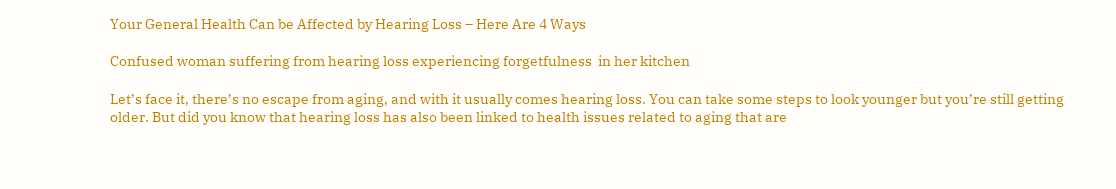Your General Health Can be Affected by Hearing Loss – Here Are 4 Ways

Confused woman suffering from hearing loss experiencing forgetfulness  in her kitchen

Let’s face it, there’s no escape from aging, and with it usually comes hearing loss. You can take some steps to look younger but you’re still getting older. But did you know that hearing loss has also been linked to health issues related to aging that are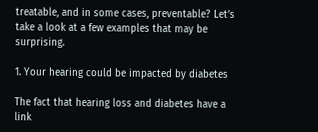treatable, and in some cases, preventable? Let’s take a look at a few examples that may be surprising.

1. Your hearing could be impacted by diabetes

The fact that hearing loss and diabetes have a link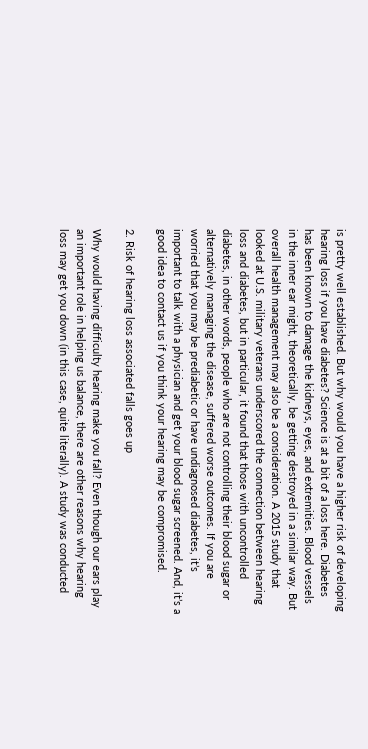is pretty well established. But why would you have a higher risk of developing hearing loss if you have diabetes? Science is at a bit of a loss here. Diabetes has been known to damage the kidneys, eyes, and extremities. Blood vessels in the inner ear might, theoretically, be getting destroyed in a similar way. But overall health management may also be a consideration. A 2015 study that looked at U.S. military veterans underscored the connection between hearing loss and diabetes, but in particular, it found that those with uncontrolled diabetes, in other words, people who are not controlling their blood sugar or alternatively managing the disease, suffered worse outcomes. If you are worried that you may be prediabetic or have undiagnosed diabetes, it’s important to talk with a physician and get your blood sugar screened. And, it’s a good idea to contact us if you think your hearing may be compromised.

2. Risk of hearing loss associated falls goes up

Why would having difficulty hearing make you fall? Even though our ears play an important role in helping us balance, there are other reasons why hearing loss may get you down (in this case, quite literally). A study was conducted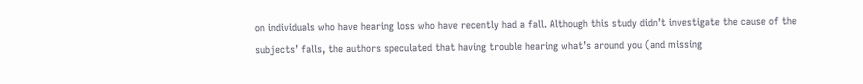on individuals who have hearing loss who have recently had a fall. Although this study didn’t investigate the cause of the subjects’ falls, the authors speculated that having trouble hearing what’s around you (and missing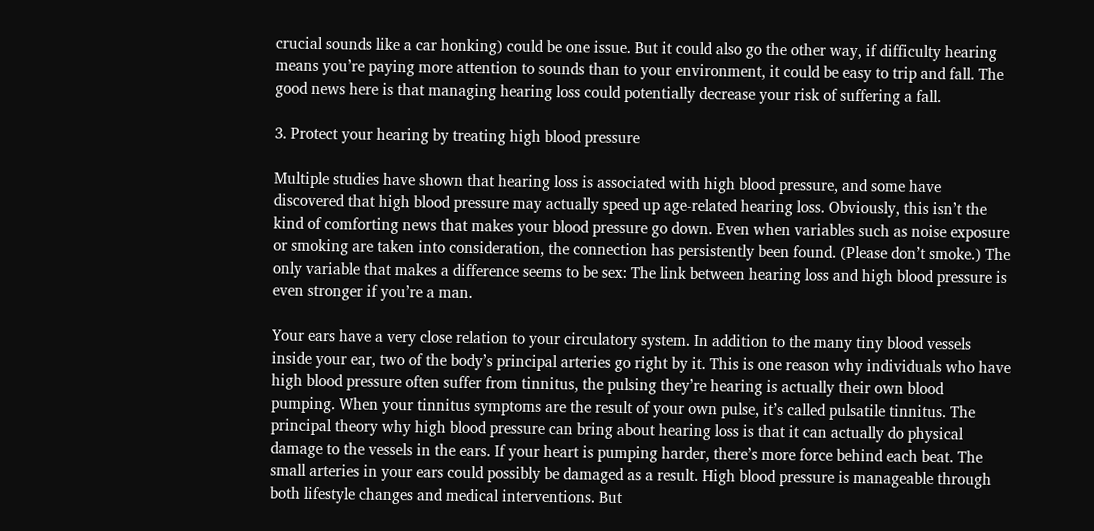crucial sounds like a car honking) could be one issue. But it could also go the other way, if difficulty hearing means you’re paying more attention to sounds than to your environment, it could be easy to trip and fall. The good news here is that managing hearing loss could potentially decrease your risk of suffering a fall.

3. Protect your hearing by treating high blood pressure

Multiple studies have shown that hearing loss is associated with high blood pressure, and some have discovered that high blood pressure may actually speed up age-related hearing loss. Obviously, this isn’t the kind of comforting news that makes your blood pressure go down. Even when variables such as noise exposure or smoking are taken into consideration, the connection has persistently been found. (Please don’t smoke.) The only variable that makes a difference seems to be sex: The link between hearing loss and high blood pressure is even stronger if you’re a man.

Your ears have a very close relation to your circulatory system. In addition to the many tiny blood vessels inside your ear, two of the body’s principal arteries go right by it. This is one reason why individuals who have high blood pressure often suffer from tinnitus, the pulsing they’re hearing is actually their own blood pumping. When your tinnitus symptoms are the result of your own pulse, it’s called pulsatile tinnitus. The principal theory why high blood pressure can bring about hearing loss is that it can actually do physical damage to the vessels in the ears. If your heart is pumping harder, there’s more force behind each beat. The small arteries in your ears could possibly be damaged as a result. High blood pressure is manageable through both lifestyle changes and medical interventions. But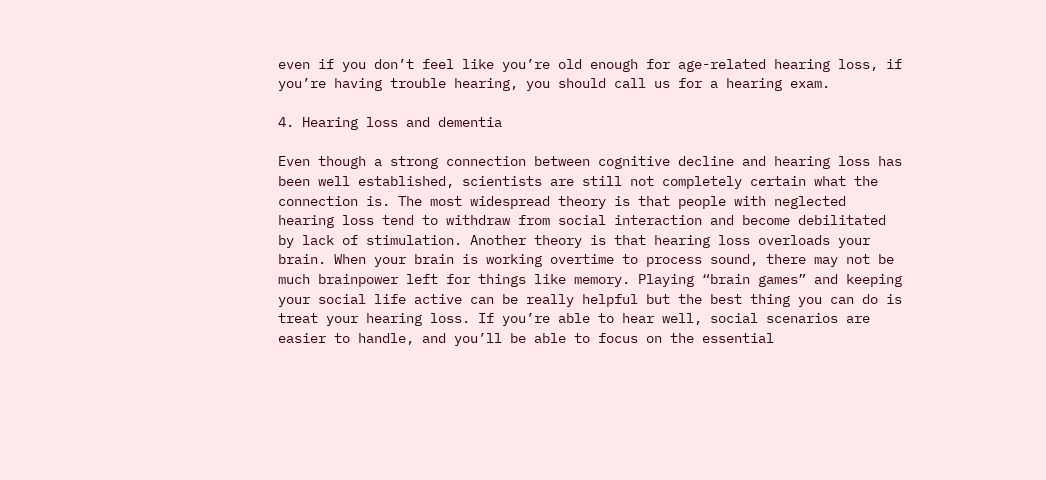even if you don’t feel like you’re old enough for age-related hearing loss, if you’re having trouble hearing, you should call us for a hearing exam.

4. Hearing loss and dementia

Even though a strong connection between cognitive decline and hearing loss has been well established, scientists are still not completely certain what the connection is. The most widespread theory is that people with neglected hearing loss tend to withdraw from social interaction and become debilitated by lack of stimulation. Another theory is that hearing loss overloads your brain. When your brain is working overtime to process sound, there may not be much brainpower left for things like memory. Playing “brain games” and keeping your social life active can be really helpful but the best thing you can do is treat your hearing loss. If you’re able to hear well, social scenarios are easier to handle, and you’ll be able to focus on the essential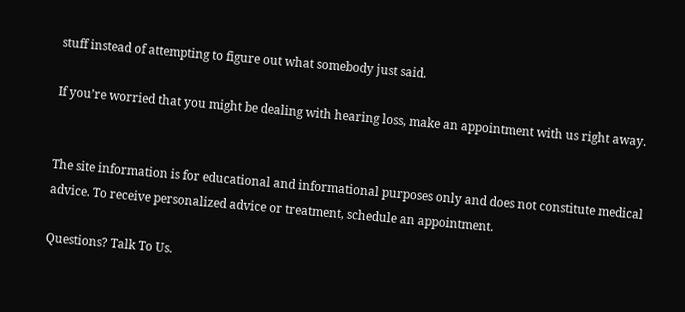stuff instead of attempting to figure out what somebody just said.

If you’re worried that you might be dealing with hearing loss, make an appointment with us right away.


The site information is for educational and informational purposes only and does not constitute medical advice. To receive personalized advice or treatment, schedule an appointment.

Questions? Talk To Us.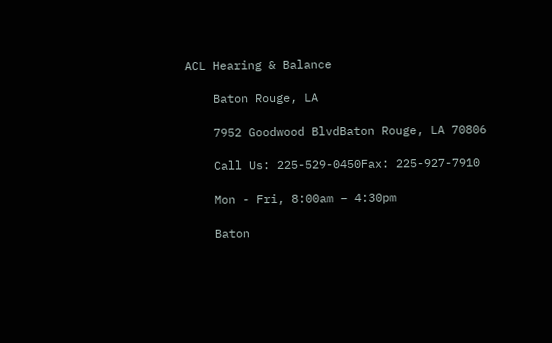ACL Hearing & Balance

    Baton Rouge, LA

    7952 Goodwood BlvdBaton Rouge, LA 70806

    Call Us: 225-529-0450Fax: 225-927-7910

    Mon - Fri, 8:00am – 4:30pm

    Baton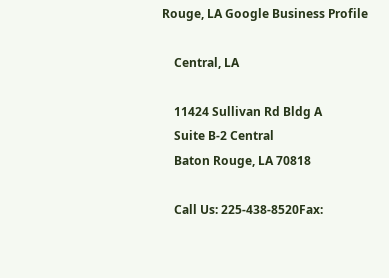Rouge, LA Google Business Profile

    Central, LA

    11424 Sullivan Rd Bldg A
    Suite B-2 Central
    Baton Rouge, LA 70818

    Call Us: 225-438-8520Fax: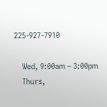225-927-7910

    Wed, 9:00am – 3:00pm
    Thurs,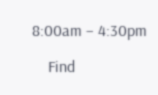8:00am – 4:30pm

    Find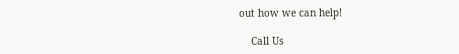out how we can help!

    Call Us